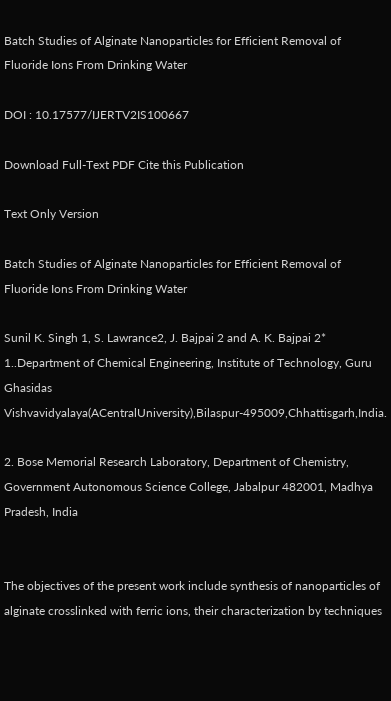Batch Studies of Alginate Nanoparticles for Efficient Removal of Fluoride Ions From Drinking Water

DOI : 10.17577/IJERTV2IS100667

Download Full-Text PDF Cite this Publication

Text Only Version

Batch Studies of Alginate Nanoparticles for Efficient Removal of Fluoride Ions From Drinking Water

Sunil K. Singh 1, S. Lawrance2, J. Bajpai 2 and A. K. Bajpai 2* 1..Department of Chemical Engineering, Institute of Technology, Guru Ghasidas Vishvavidyalaya(ACentralUniversity),Bilaspur-495009,Chhattisgarh,India.

2. Bose Memorial Research Laboratory, Department of Chemistry, Government Autonomous Science College, Jabalpur 482001, Madhya Pradesh, India


The objectives of the present work include synthesis of nanoparticles of alginate crosslinked with ferric ions, their characterization by techniques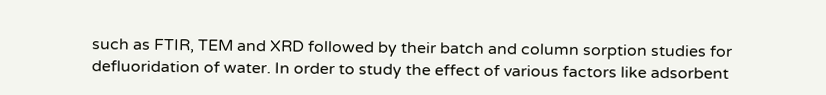such as FTIR, TEM and XRD followed by their batch and column sorption studies for defluoridation of water. In order to study the effect of various factors like adsorbent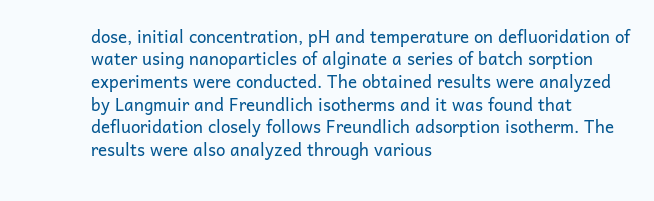dose, initial concentration, pH and temperature on defluoridation of water using nanoparticles of alginate a series of batch sorption experiments were conducted. The obtained results were analyzed by Langmuir and Freundlich isotherms and it was found that defluoridation closely follows Freundlich adsorption isotherm. The results were also analyzed through various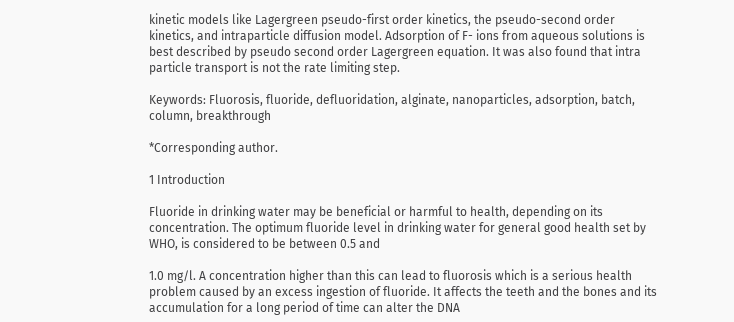kinetic models like Lagergreen pseudo-first order kinetics, the pseudo-second order kinetics, and intraparticle diffusion model. Adsorption of F- ions from aqueous solutions is best described by pseudo second order Lagergreen equation. It was also found that intra particle transport is not the rate limiting step.

Keywords: Fluorosis, fluoride, defluoridation, alginate, nanoparticles, adsorption, batch, column, breakthrough

*Corresponding author.

1 Introduction

Fluoride in drinking water may be beneficial or harmful to health, depending on its concentration. The optimum fluoride level in drinking water for general good health set by WHO, is considered to be between 0.5 and

1.0 mg/l. A concentration higher than this can lead to fluorosis which is a serious health problem caused by an excess ingestion of fluoride. It affects the teeth and the bones and its accumulation for a long period of time can alter the DNA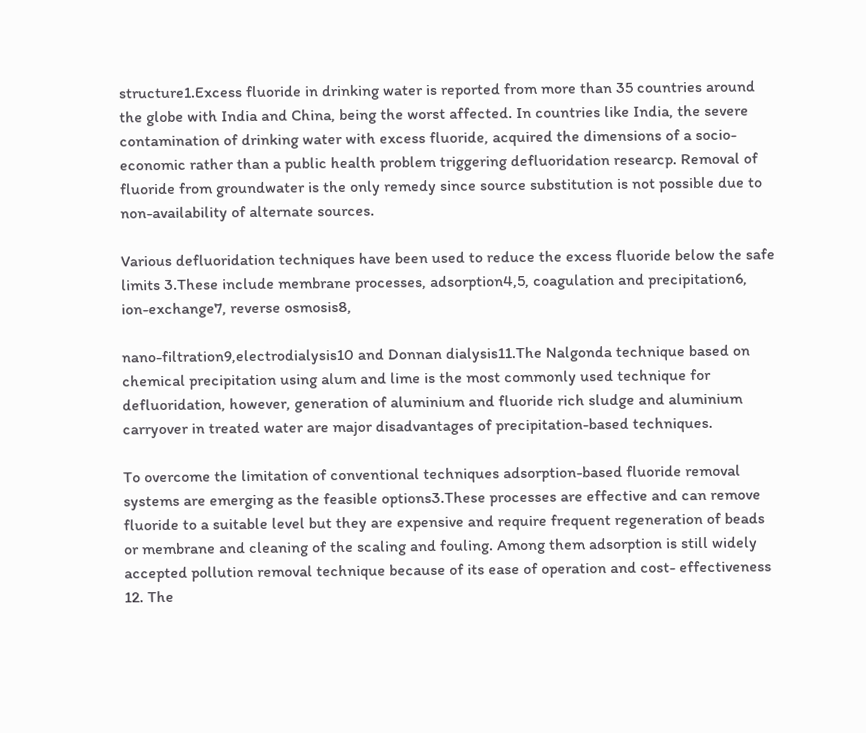structure1.Excess fluoride in drinking water is reported from more than 35 countries around the globe with India and China, being the worst affected. In countries like India, the severe contamination of drinking water with excess fluoride, acquired the dimensions of a socio- economic rather than a public health problem triggering defluoridation researcp. Removal of fluoride from groundwater is the only remedy since source substitution is not possible due to non-availability of alternate sources.

Various defluoridation techniques have been used to reduce the excess fluoride below the safe limits 3.These include membrane processes, adsorption4,5, coagulation and precipitation6, ion-exchange7, reverse osmosis8,

nano-filtration9,electrodialysis10 and Donnan dialysis11.The Nalgonda technique based on chemical precipitation using alum and lime is the most commonly used technique for defluoridation, however, generation of aluminium and fluoride rich sludge and aluminium carryover in treated water are major disadvantages of precipitation-based techniques.

To overcome the limitation of conventional techniques adsorption-based fluoride removal systems are emerging as the feasible options3.These processes are effective and can remove fluoride to a suitable level but they are expensive and require frequent regeneration of beads or membrane and cleaning of the scaling and fouling. Among them adsorption is still widely accepted pollution removal technique because of its ease of operation and cost- effectiveness 12. The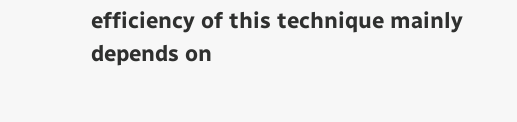efficiency of this technique mainly depends on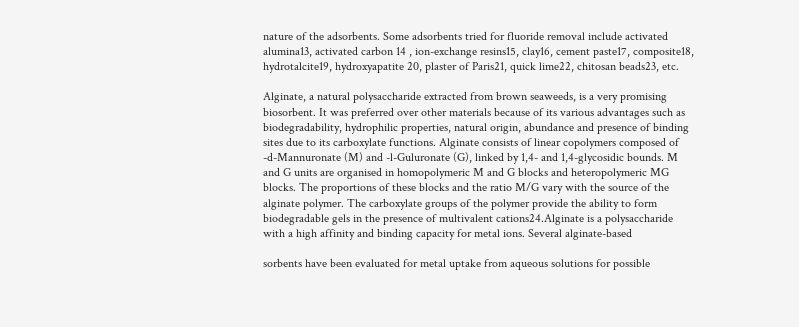nature of the adsorbents. Some adsorbents tried for fluoride removal include activated alumina13, activated carbon 14 , ion-exchange resins15, clay16, cement paste17, composite18, hydrotalcite19, hydroxyapatite 20, plaster of Paris21, quick lime22, chitosan beads23, etc.

Alginate, a natural polysaccharide extracted from brown seaweeds, is a very promising biosorbent. It was preferred over other materials because of its various advantages such as biodegradability, hydrophilic properties, natural origin, abundance and presence of binding sites due to its carboxylate functions. Alginate consists of linear copolymers composed of -d-Mannuronate (M) and -l-Guluronate (G), linked by 1,4- and 1,4-glycosidic bounds. M and G units are organised in homopolymeric M and G blocks and heteropolymeric MG blocks. The proportions of these blocks and the ratio M/G vary with the source of the alginate polymer. The carboxylate groups of the polymer provide the ability to form biodegradable gels in the presence of multivalent cations24.Alginate is a polysaccharide with a high affinity and binding capacity for metal ions. Several alginate-based

sorbents have been evaluated for metal uptake from aqueous solutions for possible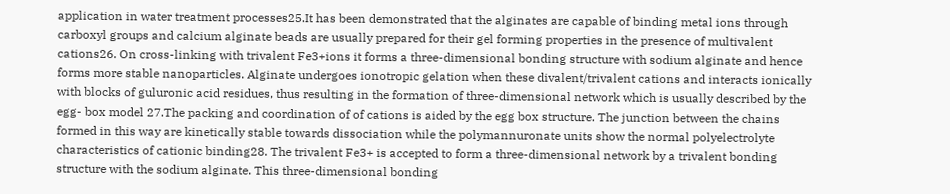application in water treatment processes25.It has been demonstrated that the alginates are capable of binding metal ions through carboxyl groups and calcium alginate beads are usually prepared for their gel forming properties in the presence of multivalent cations26. On cross-linking with trivalent Fe3+ions it forms a three-dimensional bonding structure with sodium alginate and hence forms more stable nanoparticles. Alginate undergoes ionotropic gelation when these divalent/trivalent cations and interacts ionically with blocks of guluronic acid residues, thus resulting in the formation of three-dimensional network which is usually described by the egg- box model 27.The packing and coordination of of cations is aided by the egg box structure. The junction between the chains formed in this way are kinetically stable towards dissociation while the polymannuronate units show the normal polyelectrolyte characteristics of cationic binding28. The trivalent Fe3+ is accepted to form a three-dimensional network by a trivalent bonding structure with the sodium alginate. This three-dimensional bonding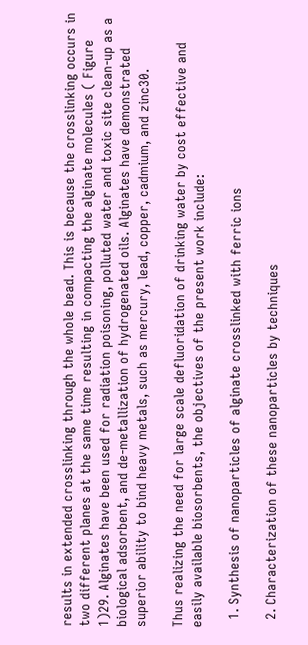results in extended crosslinking through the whole bead. This is because the crosslinking occurs in two different planes at the same time resulting in compacting the alginate molecules ( Figure 1)29. Alginates have been used for radiation poisoning, polluted water and toxic site clean-up as a biological adsorbent, and de-metallization of hydrogenated oils. Alginates have demonstrated superior ability to bind heavy metals, such as mercury, lead, copper, cadmium, and zinc30.

Thus realizing the need for large scale defluoridation of drinking water by cost effective and easily available biosorbents, the objectives of the present work include:

  1. Synthesis of nanoparticles of alginate crosslinked with ferric ions

  2. Characterization of these nanoparticles by techniques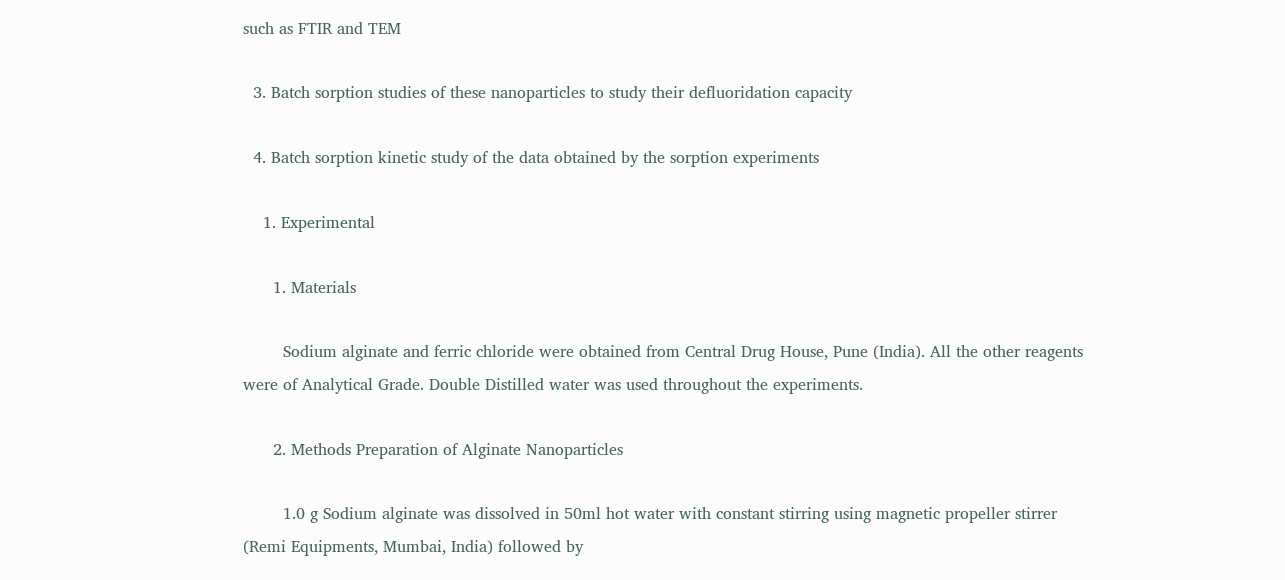such as FTIR and TEM

  3. Batch sorption studies of these nanoparticles to study their defluoridation capacity

  4. Batch sorption kinetic study of the data obtained by the sorption experiments

    1. Experimental

      1. Materials

        Sodium alginate and ferric chloride were obtained from Central Drug House, Pune (India). All the other reagents were of Analytical Grade. Double Distilled water was used throughout the experiments.

      2. Methods Preparation of Alginate Nanoparticles

        1.0 g Sodium alginate was dissolved in 50ml hot water with constant stirring using magnetic propeller stirrer (Remi Equipments, Mumbai, India) followed by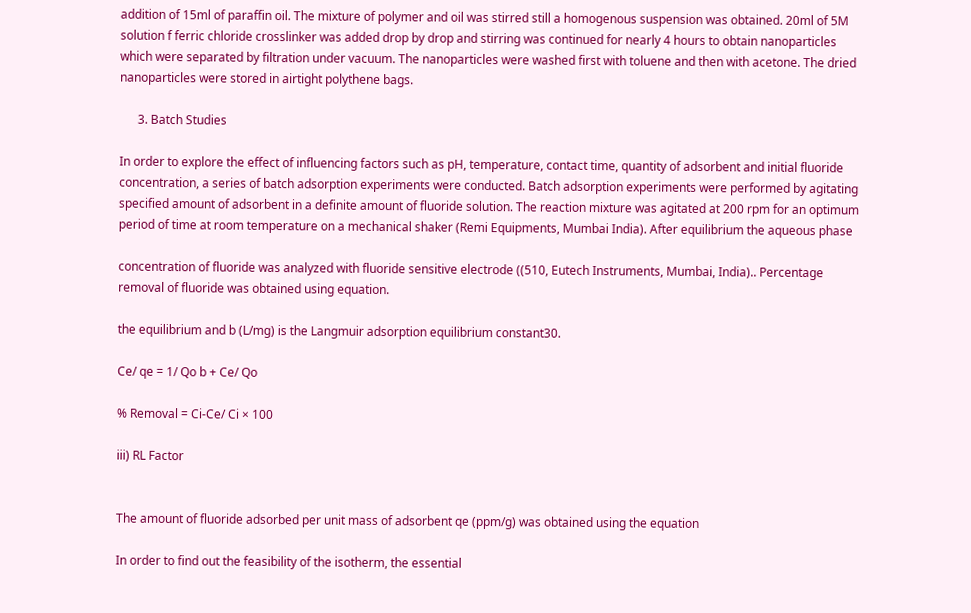addition of 15ml of paraffin oil. The mixture of polymer and oil was stirred still a homogenous suspension was obtained. 20ml of 5M solution f ferric chloride crosslinker was added drop by drop and stirring was continued for nearly 4 hours to obtain nanoparticles which were separated by filtration under vacuum. The nanoparticles were washed first with toluene and then with acetone. The dried nanoparticles were stored in airtight polythene bags.

      3. Batch Studies

In order to explore the effect of influencing factors such as pH, temperature, contact time, quantity of adsorbent and initial fluoride concentration, a series of batch adsorption experiments were conducted. Batch adsorption experiments were performed by agitating specified amount of adsorbent in a definite amount of fluoride solution. The reaction mixture was agitated at 200 rpm for an optimum period of time at room temperature on a mechanical shaker (Remi Equipments, Mumbai India). After equilibrium the aqueous phase

concentration of fluoride was analyzed with fluoride sensitive electrode ((510, Eutech Instruments, Mumbai, India).. Percentage removal of fluoride was obtained using equation.

the equilibrium and b (L/mg) is the Langmuir adsorption equilibrium constant30.

Ce/ qe = 1/ Qo b + Ce/ Qo

% Removal = Ci-Ce/ Ci × 100

iii) RL Factor


The amount of fluoride adsorbed per unit mass of adsorbent qe (ppm/g) was obtained using the equation

In order to find out the feasibility of the isotherm, the essential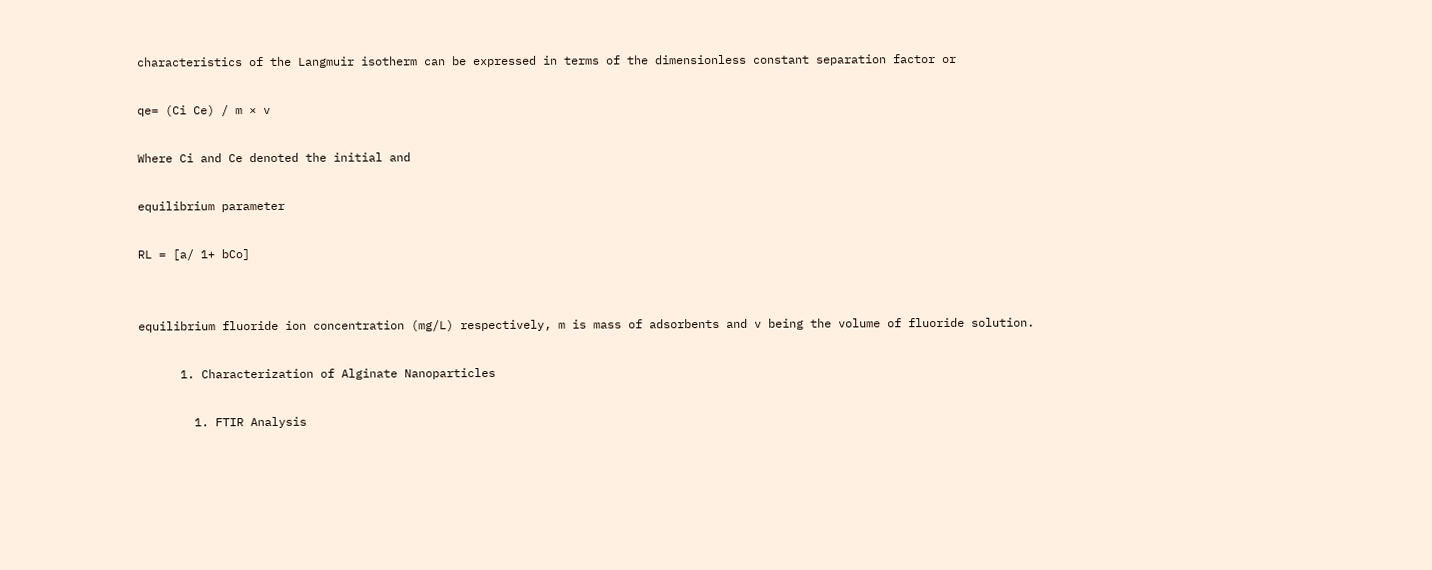characteristics of the Langmuir isotherm can be expressed in terms of the dimensionless constant separation factor or

qe= (Ci Ce) / m × v

Where Ci and Ce denoted the initial and

equilibrium parameter

RL = [a/ 1+ bCo]


equilibrium fluoride ion concentration (mg/L) respectively, m is mass of adsorbents and v being the volume of fluoride solution.

      1. Characterization of Alginate Nanoparticles

        1. FTIR Analysis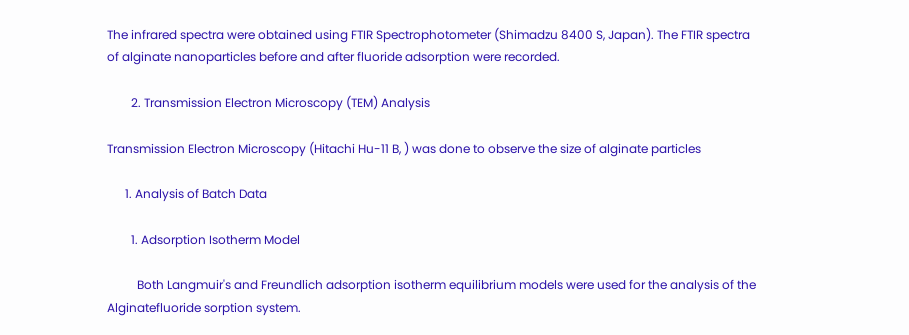The infrared spectra were obtained using FTIR Spectrophotometer (Shimadzu 8400 S, Japan). The FTIR spectra of alginate nanoparticles before and after fluoride adsorption were recorded.

        2. Transmission Electron Microscopy (TEM) Analysis

Transmission Electron Microscopy (Hitachi Hu-11 B, ) was done to observe the size of alginate particles

      1. Analysis of Batch Data

        1. Adsorption Isotherm Model

          Both Langmuir's and Freundlich adsorption isotherm equilibrium models were used for the analysis of the Alginatefluoride sorption system.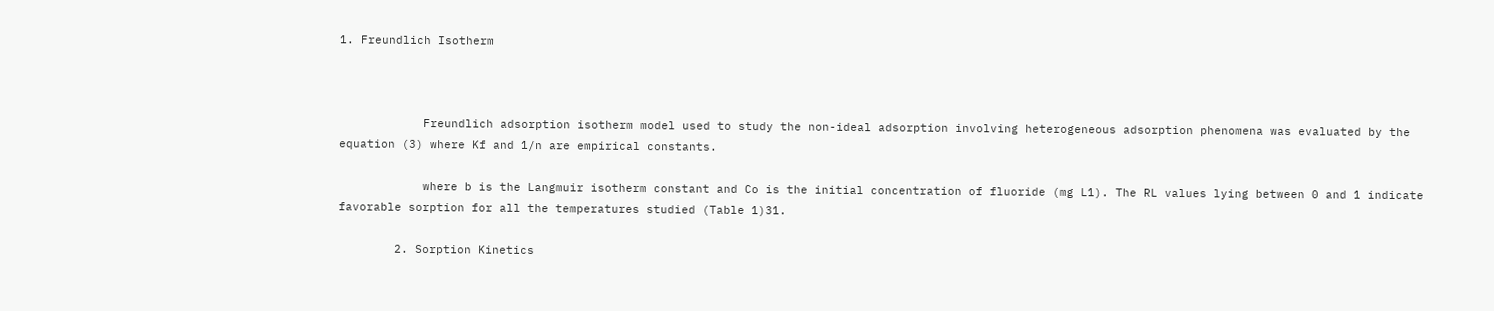1. Freundlich Isotherm



            Freundlich adsorption isotherm model used to study the non-ideal adsorption involving heterogeneous adsorption phenomena was evaluated by the equation (3) where Kf and 1/n are empirical constants.

            where b is the Langmuir isotherm constant and Co is the initial concentration of fluoride (mg L1). The RL values lying between 0 and 1 indicate favorable sorption for all the temperatures studied (Table 1)31.

        2. Sorption Kinetics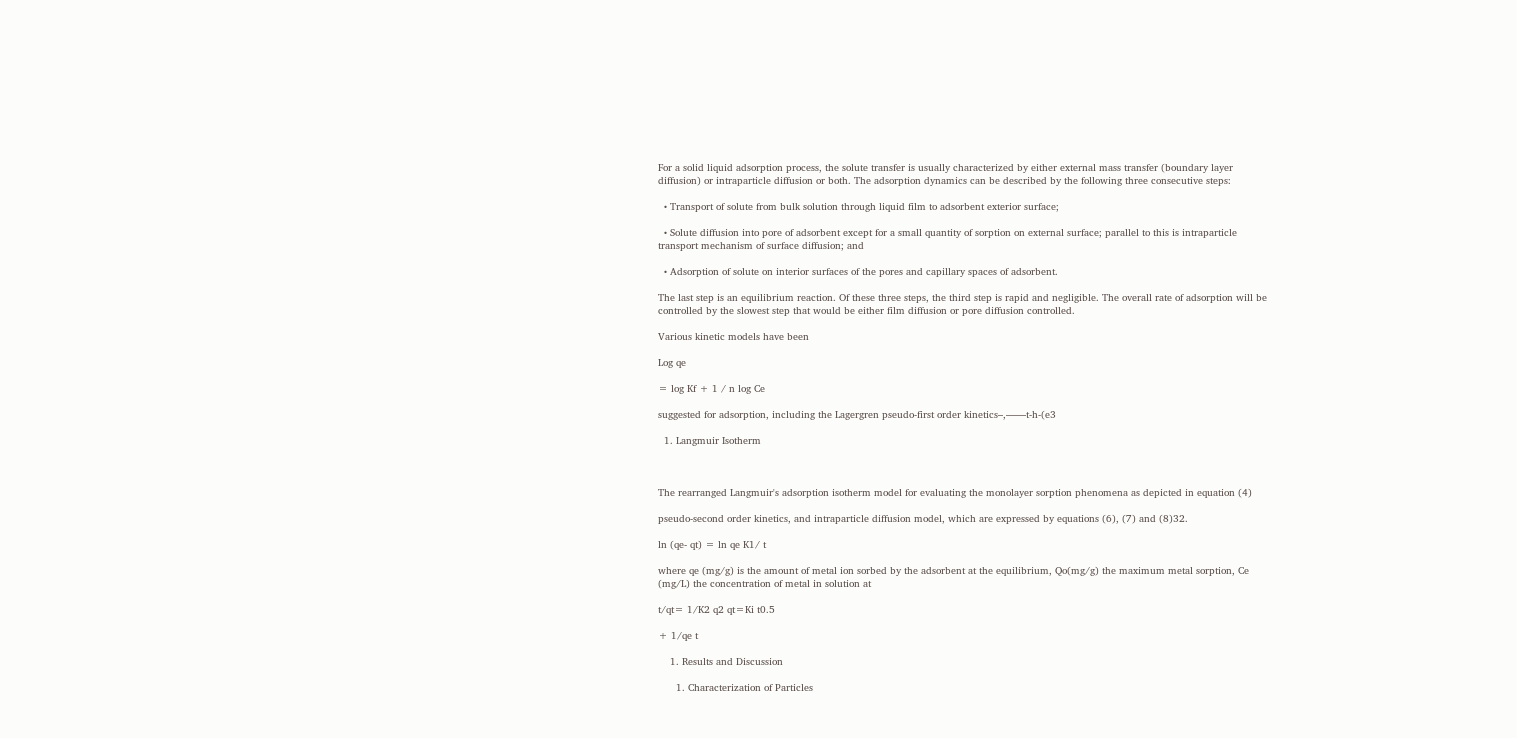For a solid liquid adsorption process, the solute transfer is usually characterized by either external mass transfer (boundary layer diffusion) or intraparticle diffusion or both. The adsorption dynamics can be described by the following three consecutive steps:

  • Transport of solute from bulk solution through liquid film to adsorbent exterior surface;

  • Solute diffusion into pore of adsorbent except for a small quantity of sorption on external surface; parallel to this is intraparticle transport mechanism of surface diffusion; and

  • Adsorption of solute on interior surfaces of the pores and capillary spaces of adsorbent.

The last step is an equilibrium reaction. Of these three steps, the third step is rapid and negligible. The overall rate of adsorption will be controlled by the slowest step that would be either film diffusion or pore diffusion controlled.

Various kinetic models have been

Log qe

= log Kf + 1 / n log Ce

suggested for adsorption, including the Lagergren pseudo-first order kinetics–,——t-h-(e3

  1. Langmuir Isotherm



The rearranged Langmuir's adsorption isotherm model for evaluating the monolayer sorption phenomena as depicted in equation (4)

pseudo-second order kinetics, and intraparticle diffusion model, which are expressed by equations (6), (7) and (8)32.

ln (qe- qt) = ln qe K1/ t

where qe (mg/g) is the amount of metal ion sorbed by the adsorbent at the equilibrium, Qo(mg/g) the maximum metal sorption, Ce (mg/L) the concentration of metal in solution at

t/qt= 1/K2 q2 qt=Ki t0.5

+ 1/qe t

    1. Results and Discussion

      1. Characterization of Particles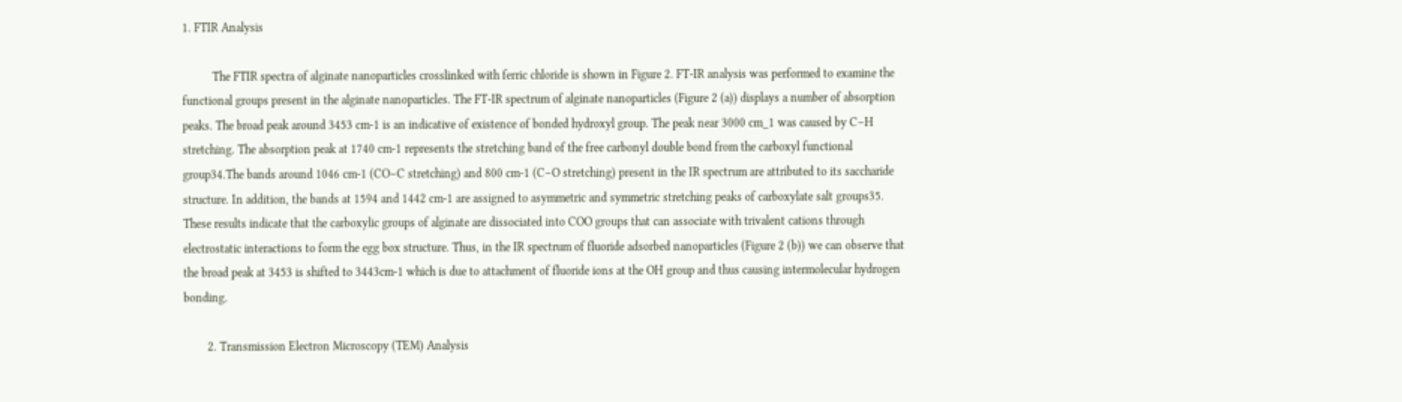1. FTIR Analysis

          The FTIR spectra of alginate nanoparticles crosslinked with ferric chloride is shown in Figure 2. FT-IR analysis was performed to examine the functional groups present in the alginate nanoparticles. The FT-IR spectrum of alginate nanoparticles (Figure 2 (a)) displays a number of absorption peaks. The broad peak around 3453 cm-1 is an indicative of existence of bonded hydroxyl group. The peak near 3000 cm_1 was caused by C–H stretching. The absorption peak at 1740 cm-1 represents the stretching band of the free carbonyl double bond from the carboxyl functional group34.The bands around 1046 cm-1 (CO–C stretching) and 800 cm-1 (C–O stretching) present in the IR spectrum are attributed to its saccharide structure. In addition, the bands at 1594 and 1442 cm-1 are assigned to asymmetric and symmetric stretching peaks of carboxylate salt groups35. These results indicate that the carboxylic groups of alginate are dissociated into COO groups that can associate with trivalent cations through electrostatic interactions to form the egg box structure. Thus, in the IR spectrum of fluoride adsorbed nanoparticles (Figure 2 (b)) we can observe that the broad peak at 3453 is shifted to 3443cm-1 which is due to attachment of fluoride ions at the OH group and thus causing intermolecular hydrogen bonding.

        2. Transmission Electron Microscopy (TEM) Analysis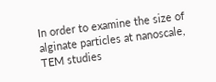In order to examine the size of alginate particles at nanoscale, TEM studies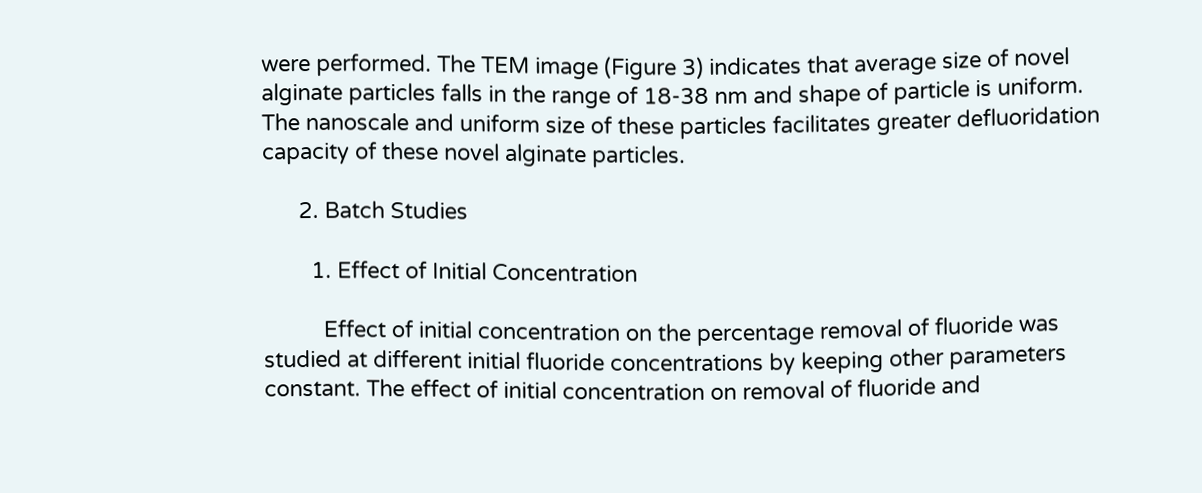were performed. The TEM image (Figure 3) indicates that average size of novel alginate particles falls in the range of 18-38 nm and shape of particle is uniform. The nanoscale and uniform size of these particles facilitates greater defluoridation capacity of these novel alginate particles.

      2. Batch Studies

        1. Effect of Initial Concentration

          Effect of initial concentration on the percentage removal of fluoride was studied at different initial fluoride concentrations by keeping other parameters constant. The effect of initial concentration on removal of fluoride and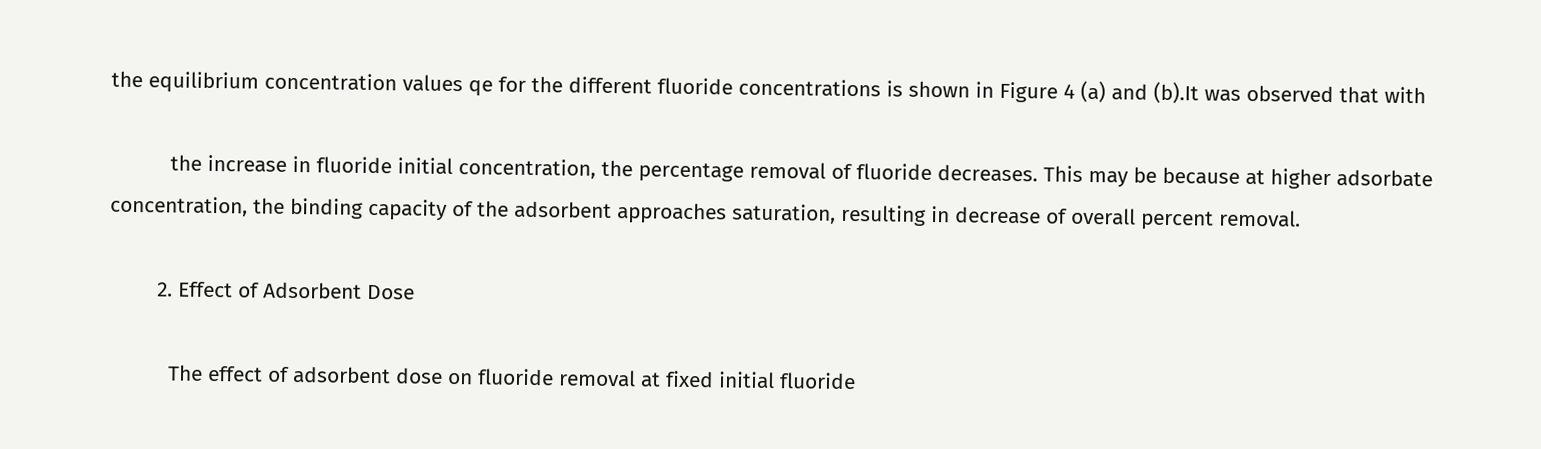the equilibrium concentration values qe for the different fluoride concentrations is shown in Figure 4 (a) and (b).It was observed that with

          the increase in fluoride initial concentration, the percentage removal of fluoride decreases. This may be because at higher adsorbate concentration, the binding capacity of the adsorbent approaches saturation, resulting in decrease of overall percent removal.

        2. Effect of Adsorbent Dose

          The effect of adsorbent dose on fluoride removal at fixed initial fluoride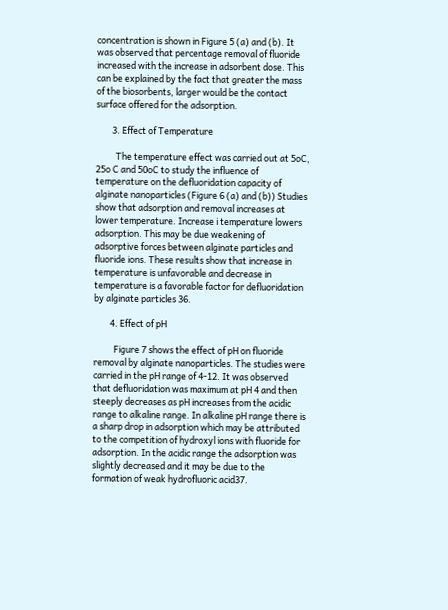concentration is shown in Figure 5 (a) and (b). It was observed that percentage removal of fluoride increased with the increase in adsorbent dose. This can be explained by the fact that greater the mass of the biosorbents, larger would be the contact surface offered for the adsorption.

        3. Effect of Temperature

          The temperature effect was carried out at 5oC, 25o C and 50oC to study the influence of temperature on the defluoridation capacity of alginate nanoparticles (Figure 6 (a) and (b)) Studies show that adsorption and removal increases at lower temperature. Increase i temperature lowers adsorption. This may be due weakening of adsorptive forces between alginate particles and fluoride ions. These results show that increase in temperature is unfavorable and decrease in temperature is a favorable factor for defluoridation by alginate particles 36.

        4. Effect of pH

          Figure 7 shows the effect of pH on fluoride removal by alginate nanoparticles. The studies were carried in the pH range of 4-12. It was observed that defluoridation was maximum at pH 4 and then steeply decreases as pH increases from the acidic range to alkaline range. In alkaline pH range there is a sharp drop in adsorption which may be attributed to the competition of hydroxyl ions with fluoride for adsorption. In the acidic range the adsorption was slightly decreased and it may be due to the formation of weak hydrofluoric acid37.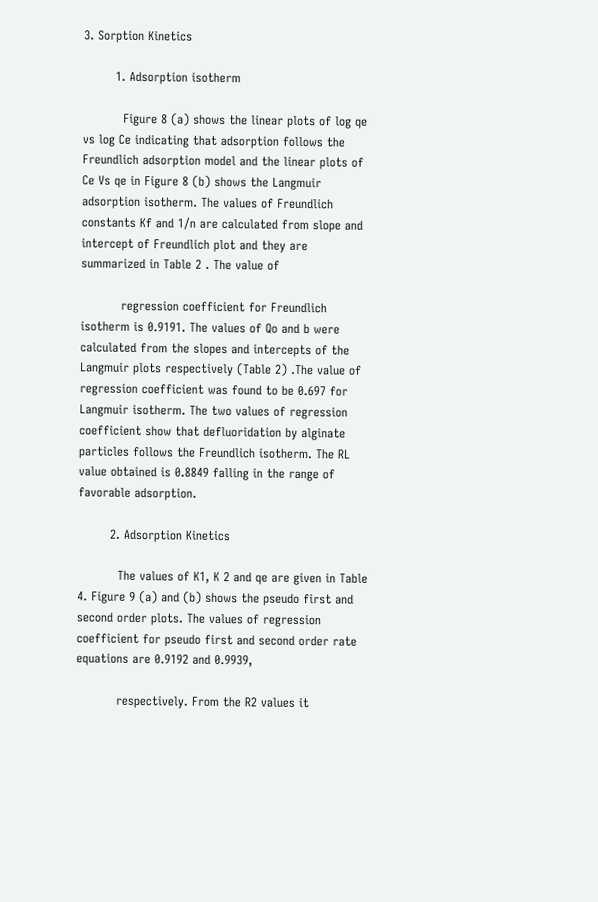3. Sorption Kinetics

        1. Adsorption isotherm

          Figure 8 (a) shows the linear plots of log qe vs log Ce indicating that adsorption follows the Freundlich adsorption model and the linear plots of Ce Vs qe in Figure 8 (b) shows the Langmuir adsorption isotherm. The values of Freundlich constants Kf and 1/n are calculated from slope and intercept of Freundlich plot and they are summarized in Table 2 . The value of

          regression coefficient for Freundlich isotherm is 0.9191. The values of Qo and b were calculated from the slopes and intercepts of the Langmuir plots respectively (Table 2) .The value of regression coefficient was found to be 0.697 for Langmuir isotherm. The two values of regression coefficient show that defluoridation by alginate particles follows the Freundlich isotherm. The RL value obtained is 0.8849 falling in the range of favorable adsorption.

        2. Adsorption Kinetics

          The values of K1, K 2 and qe are given in Table 4. Figure 9 (a) and (b) shows the pseudo first and second order plots. The values of regression coefficient for pseudo first and second order rate equations are 0.9192 and 0.9939,

          respectively. From the R2 values it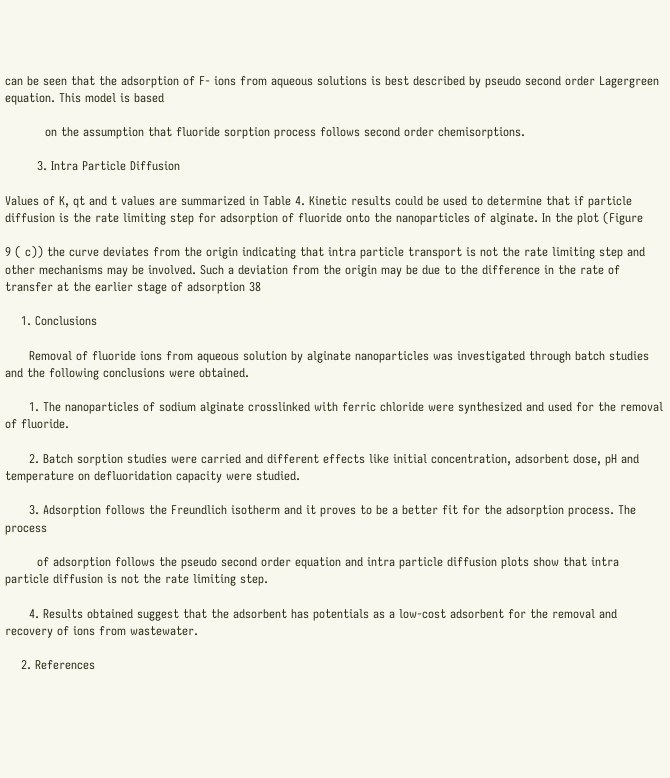can be seen that the adsorption of F- ions from aqueous solutions is best described by pseudo second order Lagergreen equation. This model is based

          on the assumption that fluoride sorption process follows second order chemisorptions.

        3. Intra Particle Diffusion

Values of K, qt and t values are summarized in Table 4. Kinetic results could be used to determine that if particle diffusion is the rate limiting step for adsorption of fluoride onto the nanoparticles of alginate. In the plot (Figure

9 ( c)) the curve deviates from the origin indicating that intra particle transport is not the rate limiting step and other mechanisms may be involved. Such a deviation from the origin may be due to the difference in the rate of transfer at the earlier stage of adsorption 38

    1. Conclusions

      Removal of fluoride ions from aqueous solution by alginate nanoparticles was investigated through batch studies and the following conclusions were obtained.

      1. The nanoparticles of sodium alginate crosslinked with ferric chloride were synthesized and used for the removal of fluoride.

      2. Batch sorption studies were carried and different effects like initial concentration, adsorbent dose, pH and temperature on defluoridation capacity were studied.

      3. Adsorption follows the Freundlich isotherm and it proves to be a better fit for the adsorption process. The process

        of adsorption follows the pseudo second order equation and intra particle diffusion plots show that intra particle diffusion is not the rate limiting step.

      4. Results obtained suggest that the adsorbent has potentials as a low-cost adsorbent for the removal and recovery of ions from wastewater.

    2. References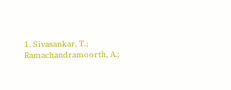1. Sivasankar, T.; Ramachandramoorth, A.;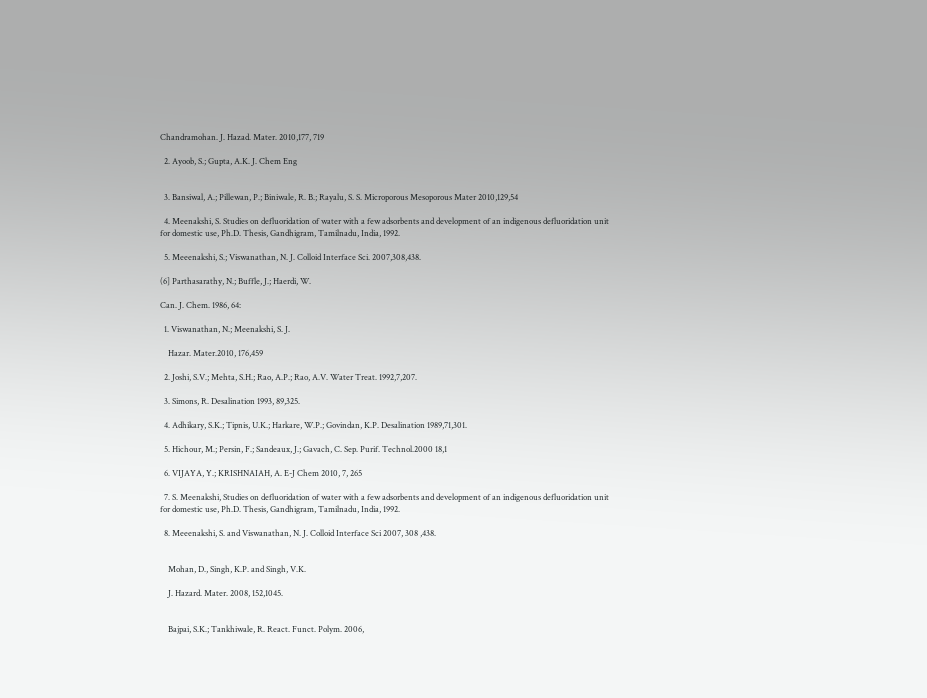Chandramohan. J. Hazad. Mater. 2010,177, 719

  2. Ayoob, S.; Gupta, A.K. J. Chem Eng


  3. Bansiwal, A.; Pillewan, P.; Biniwale, R. B.; Rayalu, S. S. Microporous Mesoporous Mater 2010,129,54

  4. Meenakshi, S. Studies on defluoridation of water with a few adsorbents and development of an indigenous defluoridation unit for domestic use, Ph.D. Thesis, Gandhigram, Tamilnadu, India, 1992.

  5. Meeenakshi, S.; Viswanathan, N. J. Colloid Interface Sci. 2007,308,438.

(6] Parthasarathy, N.; Buffle, J.; Haerdi, W.

Can. J. Chem. 1986, 64:

  1. Viswanathan, N.; Meenakshi, S. J.

    Hazar. Mater.2010, 176,459

  2. Joshi, S.V.; Mehta, S.H.; Rao, A.P.; Rao, A.V. Water Treat. 1992,7,207.

  3. Simons, R. Desalination 1993, 89,325.

  4. Adhikary, S.K.; Tipnis, U.K.; Harkare, W.P.; Govindan, K.P. Desalination 1989,71,301.

  5. Hichour, M.; Persin, F.; Sandeaux, J.; Gavach, C. Sep. Purif. Technol.2000 18,1

  6. VIJAYA, Y.; KRISHNAIAH, A. E-J Chem 2010, 7, 265

  7. S. Meenakshi, Studies on defluoridation of water with a few adsorbents and development of an indigenous defluoridation unit for domestic use, Ph.D. Thesis, Gandhigram, Tamilnadu, India, 1992.

  8. Meeenakshi, S. and Viswanathan, N. J. Colloid Interface Sci 2007, 308 ,438.


    Mohan, D., Singh, K.P. and Singh, V.K.

    J. Hazard. Mater. 2008, 152,1045.


    Bajpai, S.K.; Tankhiwale, R. React. Funct. Polym. 2006,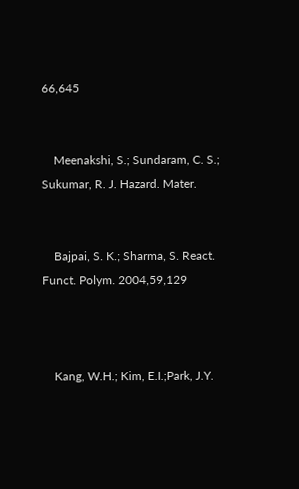66,645


    Meenakshi, S.; Sundaram, C. S.; Sukumar, R. J. Hazard. Mater.


    Bajpai, S. K.; Sharma, S. React. Funct. Polym. 2004,59,129



    Kang, W.H.; Kim, E.I.;Park, J.Y.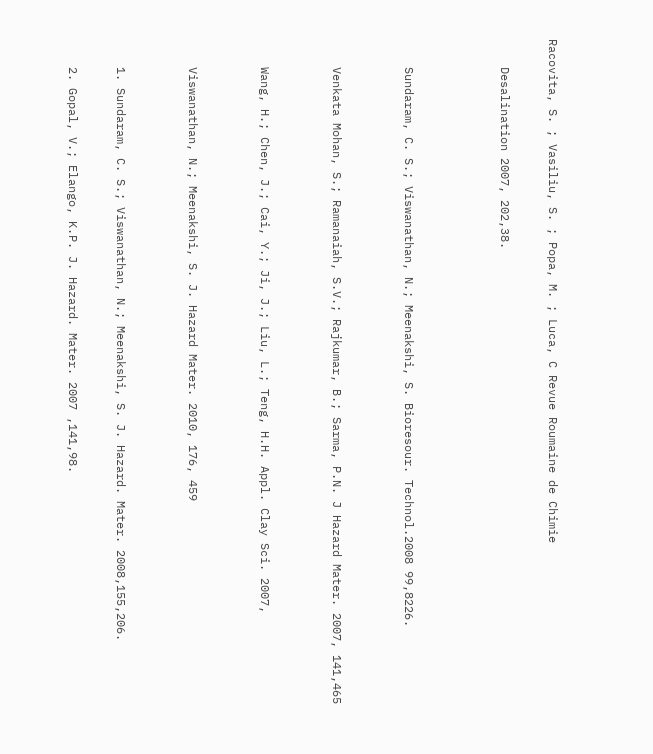Racovita, S. ; Vasiliu, S. ; Popa, M. ; Luca, C Revue Roumaine de Chimie

    Desalination 2007, 202,38.



    Sundaram, C. S.; Viswanathan, N.; Meenakshi, S. Bioresour. Technol.2008 99,8226.


    Venkata Mohan, S.; Ramanaiah, S.V.; Rajkumar, B.; Sarma, P.N. J Hazard Mater. 2007, 141,465


    Wang, H.; Chen, J.; Cai, Y.; Ji, J.; Liu, L.; Teng, H.H. Appl. Clay Sci. 2007,


    Viswanathan, N.; Meenakshi, S. J. Hazard Mater. 2010, 176, 459


    1. Sundaram, C. S.; Viswanathan, N.; Meenakshi, S. J. Hazard. Mater. 2008,155,206.

    2. Gopal, V.; Elango, K.P. J. Hazard. Mater. 2007 ,141,98.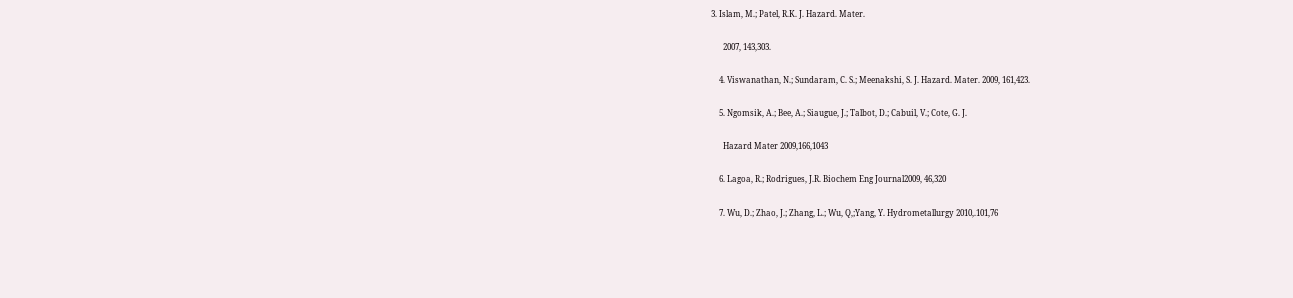3. Islam, M.; Patel, R.K. J. Hazard. Mater.

      2007, 143,303.

    4. Viswanathan, N.; Sundaram, C. S.; Meenakshi, S. J. Hazard. Mater. 2009, 161,423.

    5. Ngomsik, A.; Bee, A.; Siaugue, J.; Talbot, D.; Cabuil, V.; Cote, G. J.

      Hazard Mater 2009,166,1043

    6. Lagoa, R.; Rodrigues, J.R. Biochem Eng Journal2009, 46,320

    7. Wu, D.; Zhao, J.; Zhang, L.; Wu, Q,;Yang, Y. Hydrometallurgy 2010,.101,76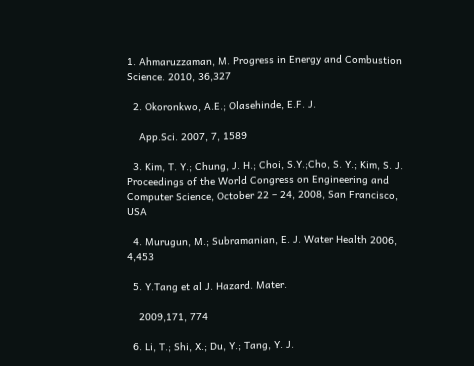1. Ahmaruzzaman, M. Progress in Energy and Combustion Science. 2010, 36,327

  2. Okoronkwo, A.E.; Olasehinde, E.F. J.

    App.Sci. 2007, 7, 1589

  3. Kim, T. Y.; Chung, J. H.; Choi, S.Y.;Cho, S. Y.; Kim, S. J. Proceedings of the World Congress on Engineering and Computer Science, October 22 – 24, 2008, San Francisco, USA

  4. Murugun, M.; Subramanian, E. J. Water Health 2006, 4,453

  5. Y.Tang et al J. Hazard. Mater.

    2009,171, 774

  6. Li, T.; Shi, X.; Du, Y.; Tang, Y. J.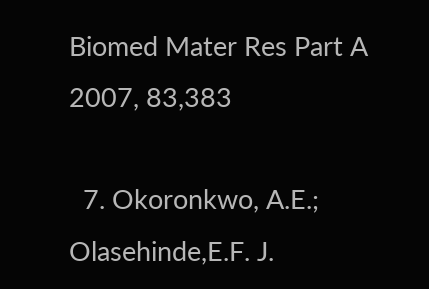Biomed Mater Res Part A 2007, 83,383

  7. Okoronkwo, A.E.; Olasehinde,E.F. J.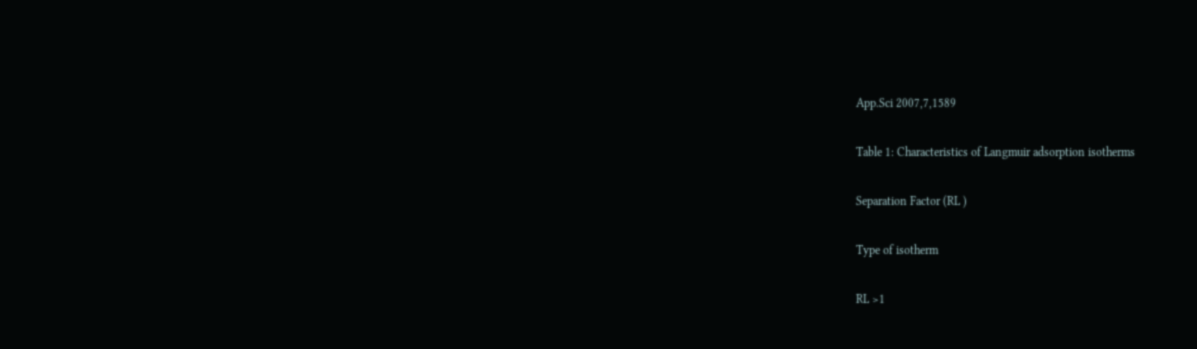App.Sci 2007,7,1589

Table 1: Characteristics of Langmuir adsorption isotherms

Separation Factor (RL )

Type of isotherm

RL >1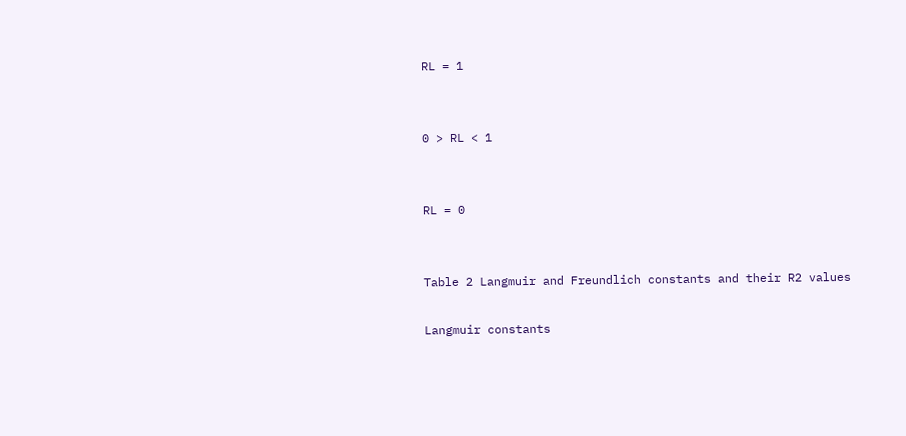RL = 1


0 > RL < 1


RL = 0


Table 2 Langmuir and Freundlich constants and their R2 values

Langmuir constants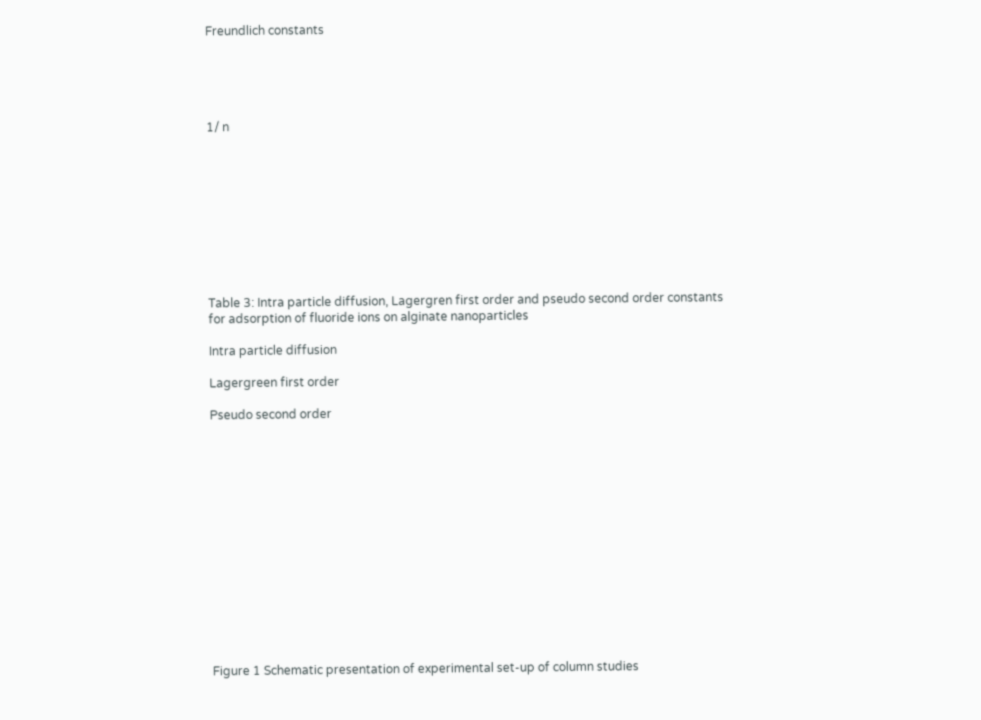Freundlich constants





1/ n










Table 3: Intra particle diffusion, Lagergren first order and pseudo second order constants for adsorption of fluoride ions on alginate nanoparticles

Intra particle diffusion

Lagergreen first order

Pseudo second order















Figure 1 Schematic presentation of experimental set-up of column studies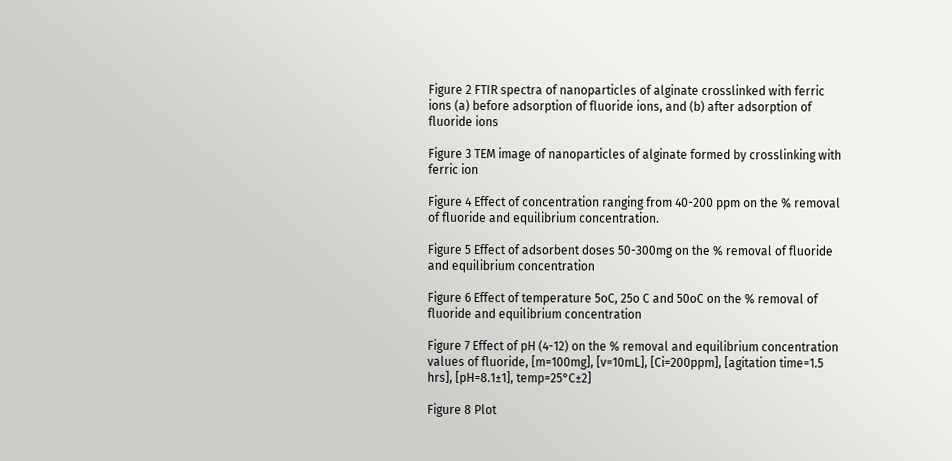Figure 2 FTIR spectra of nanoparticles of alginate crosslinked with ferric ions (a) before adsorption of fluoride ions, and (b) after adsorption of fluoride ions

Figure 3 TEM image of nanoparticles of alginate formed by crosslinking with ferric ion

Figure 4 Effect of concentration ranging from 40-200 ppm on the % removal of fluoride and equilibrium concentration.

Figure 5 Effect of adsorbent doses 50-300mg on the % removal of fluoride and equilibrium concentration

Figure 6 Effect of temperature 5oC, 25o C and 50oC on the % removal of fluoride and equilibrium concentration

Figure 7 Effect of pH (4-12) on the % removal and equilibrium concentration values of fluoride, [m=100mg], [v=10mL], [Ci=200ppm], [agitation time=1.5 hrs], [pH=8.1±1], temp=25°C±2]

Figure 8 Plot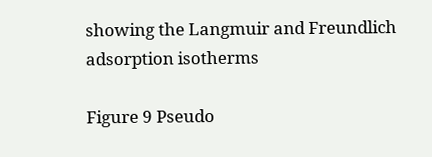showing the Langmuir and Freundlich adsorption isotherms

Figure 9 Pseudo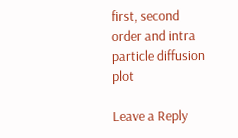first, second order and intra particle diffusion plot

Leave a Reply